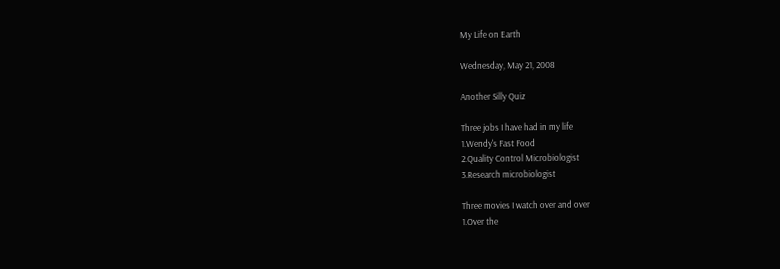My Life on Earth

Wednesday, May 21, 2008

Another Silly Quiz

Three jobs I have had in my life
1.Wendy's Fast Food
2.Quality Control Microbiologist
3.Research microbiologist

Three movies I watch over and over
1.Over the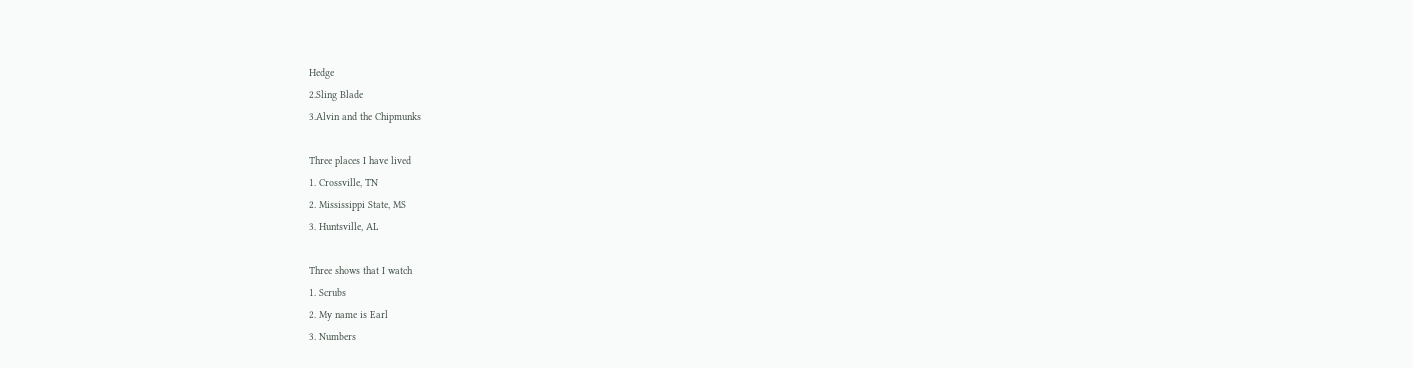Hedge
2.Sling Blade
3.Alvin and the Chipmunks

Three places I have lived
1. Crossville, TN
2. Mississippi State, MS
3. Huntsville, AL

Three shows that I watch
1. Scrubs
2. My name is Earl
3. Numbers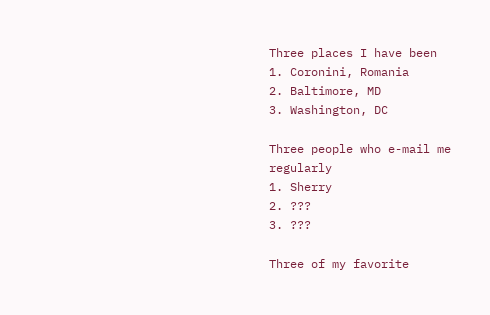Three places I have been
1. Coronini, Romania
2. Baltimore, MD
3. Washington, DC

Three people who e-mail me regularly
1. Sherry
2. ???
3. ???

Three of my favorite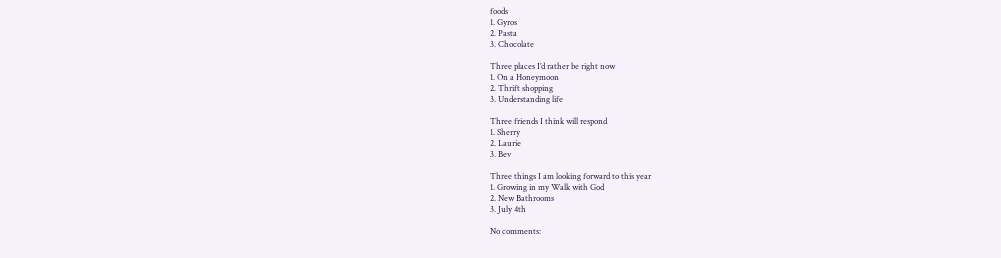foods
1. Gyros
2. Pasta
3. Chocolate

Three places I’d rather be right now
1. On a Honeymoon
2. Thrift shopping
3. Understanding life

Three friends I think will respond
1. Sherry
2. Laurie
3. Bev

Three things I am looking forward to this year
1. Growing in my Walk with God
2. New Bathrooms
3. July 4th

No comments: